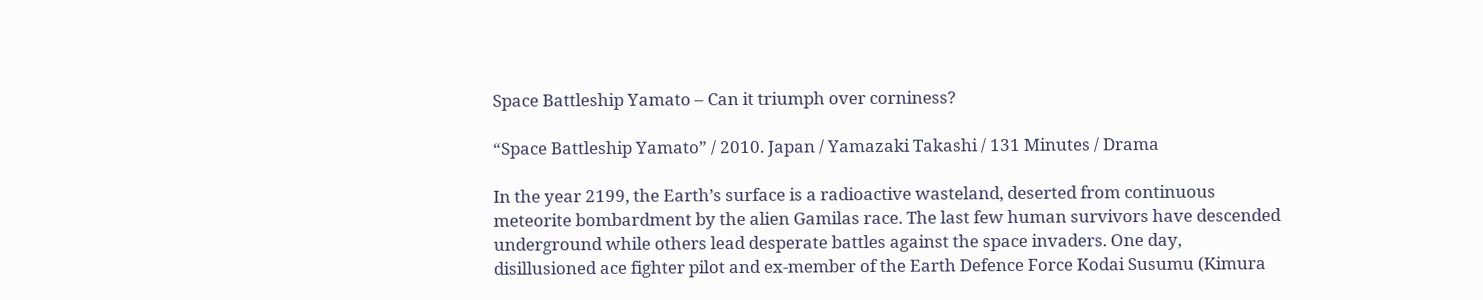Space Battleship Yamato – Can it triumph over corniness?

“Space Battleship Yamato” / 2010. Japan / Yamazaki Takashi / 131 Minutes / Drama

In the year 2199, the Earth’s surface is a radioactive wasteland, deserted from continuous meteorite bombardment by the alien Gamilas race. The last few human survivors have descended underground while others lead desperate battles against the space invaders. One day, disillusioned ace fighter pilot and ex-member of the Earth Defence Force Kodai Susumu (Kimura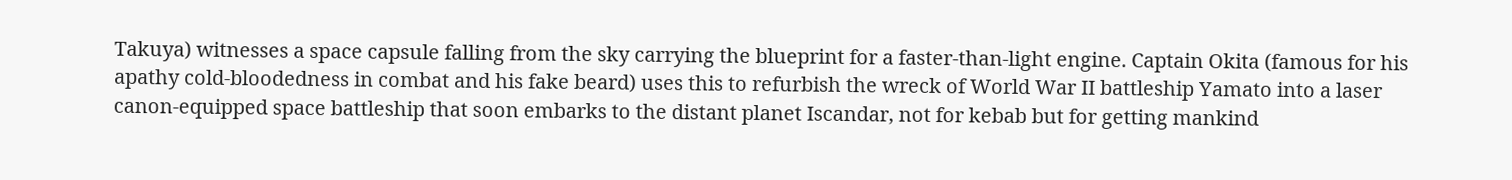Takuya) witnesses a space capsule falling from the sky carrying the blueprint for a faster-than-light engine. Captain Okita (famous for his apathy cold-bloodedness in combat and his fake beard) uses this to refurbish the wreck of World War II battleship Yamato into a laser canon-equipped space battleship that soon embarks to the distant planet Iscandar, not for kebab but for getting mankind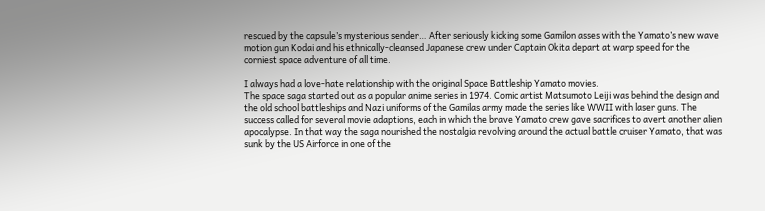rescued by the capsule’s mysterious sender… After seriously kicking some Gamilon asses with the Yamato’s new wave motion gun Kodai and his ethnically-cleansed Japanese crew under Captain Okita depart at warp speed for the corniest space adventure of all time.

I always had a love-hate relationship with the original Space Battleship Yamato movies.
The space saga started out as a popular anime series in 1974. Comic artist Matsumoto Leiji was behind the design and the old school battleships and Nazi uniforms of the Gamilas army made the series like WWII with laser guns. The success called for several movie adaptions, each in which the brave Yamato crew gave sacrifices to avert another alien apocalypse. In that way the saga nourished the nostalgia revolving around the actual battle cruiser Yamato, that was sunk by the US Airforce in one of the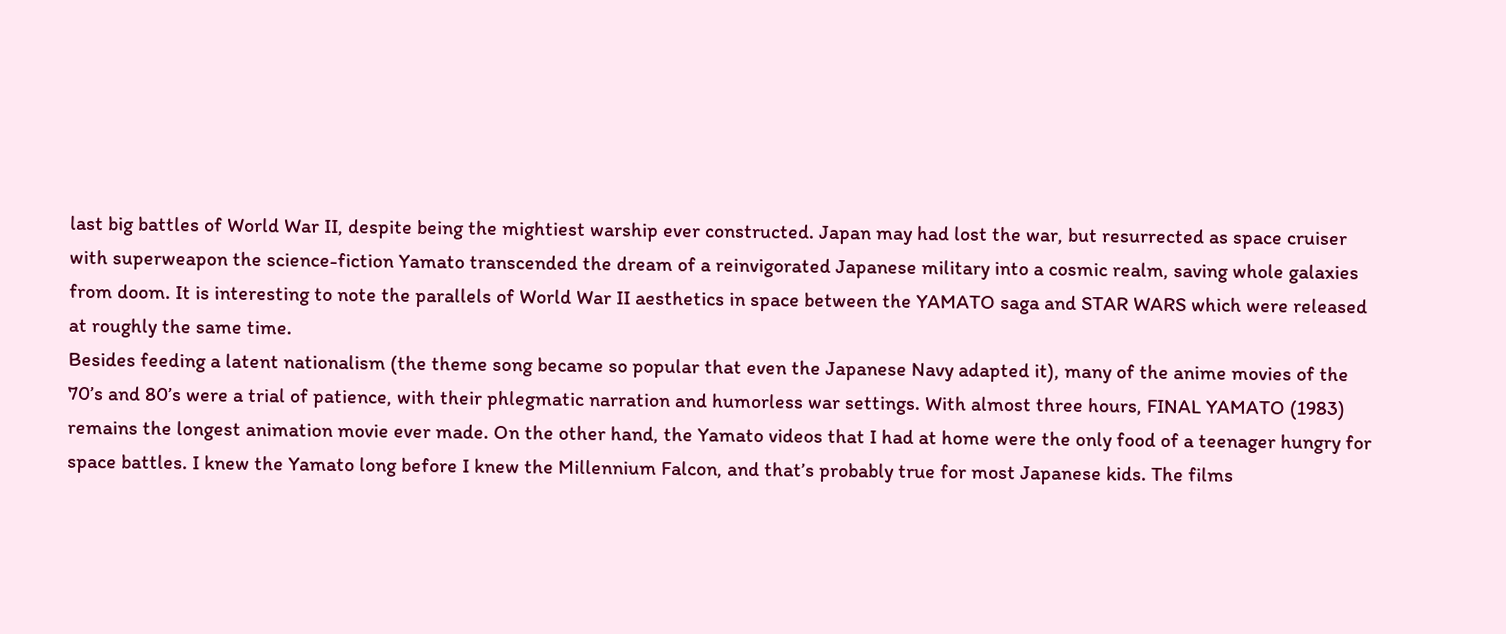last big battles of World War II, despite being the mightiest warship ever constructed. Japan may had lost the war, but resurrected as space cruiser with superweapon the science-fiction Yamato transcended the dream of a reinvigorated Japanese military into a cosmic realm, saving whole galaxies from doom. It is interesting to note the parallels of World War II aesthetics in space between the YAMATO saga and STAR WARS which were released at roughly the same time.
Besides feeding a latent nationalism (the theme song became so popular that even the Japanese Navy adapted it), many of the anime movies of the 70’s and 80’s were a trial of patience, with their phlegmatic narration and humorless war settings. With almost three hours, FINAL YAMATO (1983) remains the longest animation movie ever made. On the other hand, the Yamato videos that I had at home were the only food of a teenager hungry for space battles. I knew the Yamato long before I knew the Millennium Falcon, and that’s probably true for most Japanese kids. The films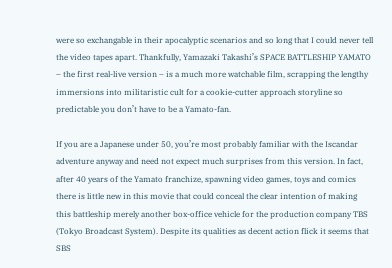were so exchangable in their apocalyptic scenarios and so long that I could never tell the video tapes apart. Thankfully, Yamazaki Takashi’s SPACE BATTLESHIP YAMATO – the first real-live version – is a much more watchable film, scrapping the lengthy immersions into militaristic cult for a cookie-cutter approach storyline so predictable you don’t have to be a Yamato-fan.

If you are a Japanese under 50, you’re most probably familiar with the Iscandar adventure anyway and need not expect much surprises from this version. In fact, after 40 years of the Yamato franchize, spawning video games, toys and comics there is little new in this movie that could conceal the clear intention of making this battleship merely another box-office vehicle for the production company TBS (Tokyo Broadcast System). Despite its qualities as decent action flick it seems that SBS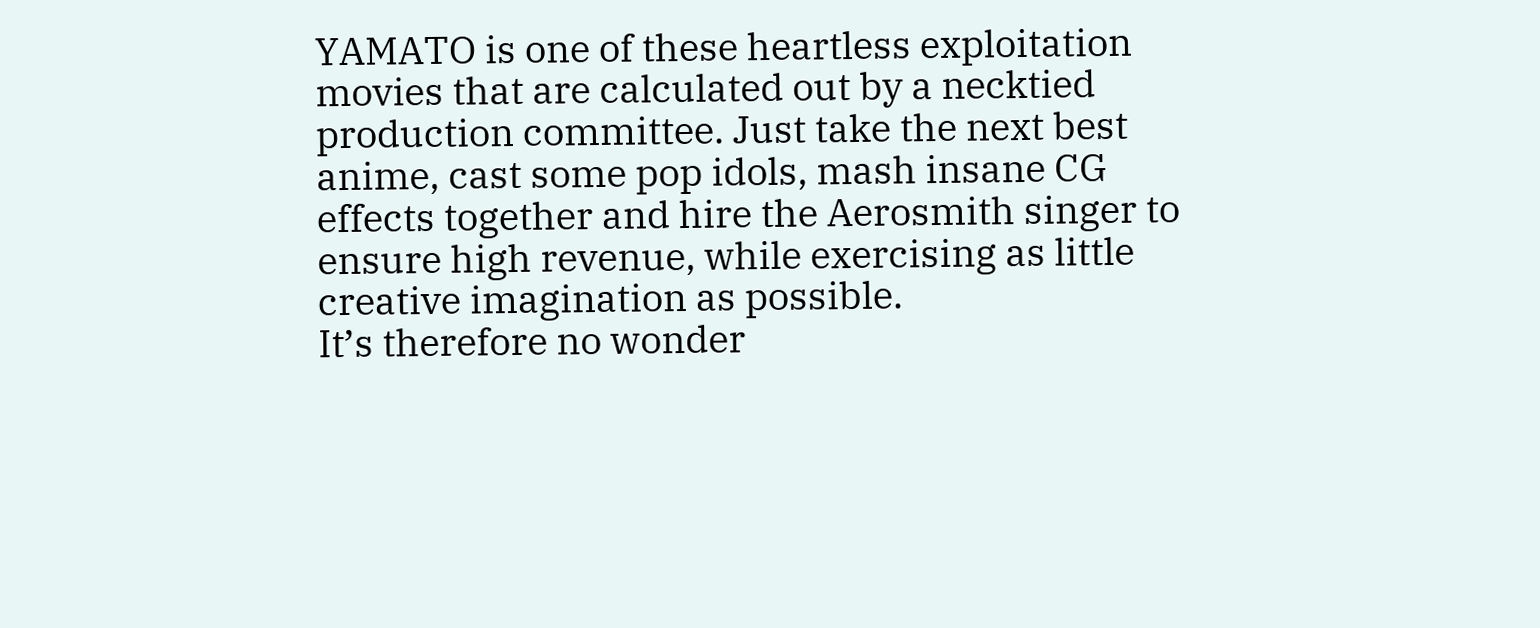YAMATO is one of these heartless exploitation movies that are calculated out by a necktied production committee. Just take the next best anime, cast some pop idols, mash insane CG effects together and hire the Aerosmith singer to ensure high revenue, while exercising as little creative imagination as possible.
It’s therefore no wonder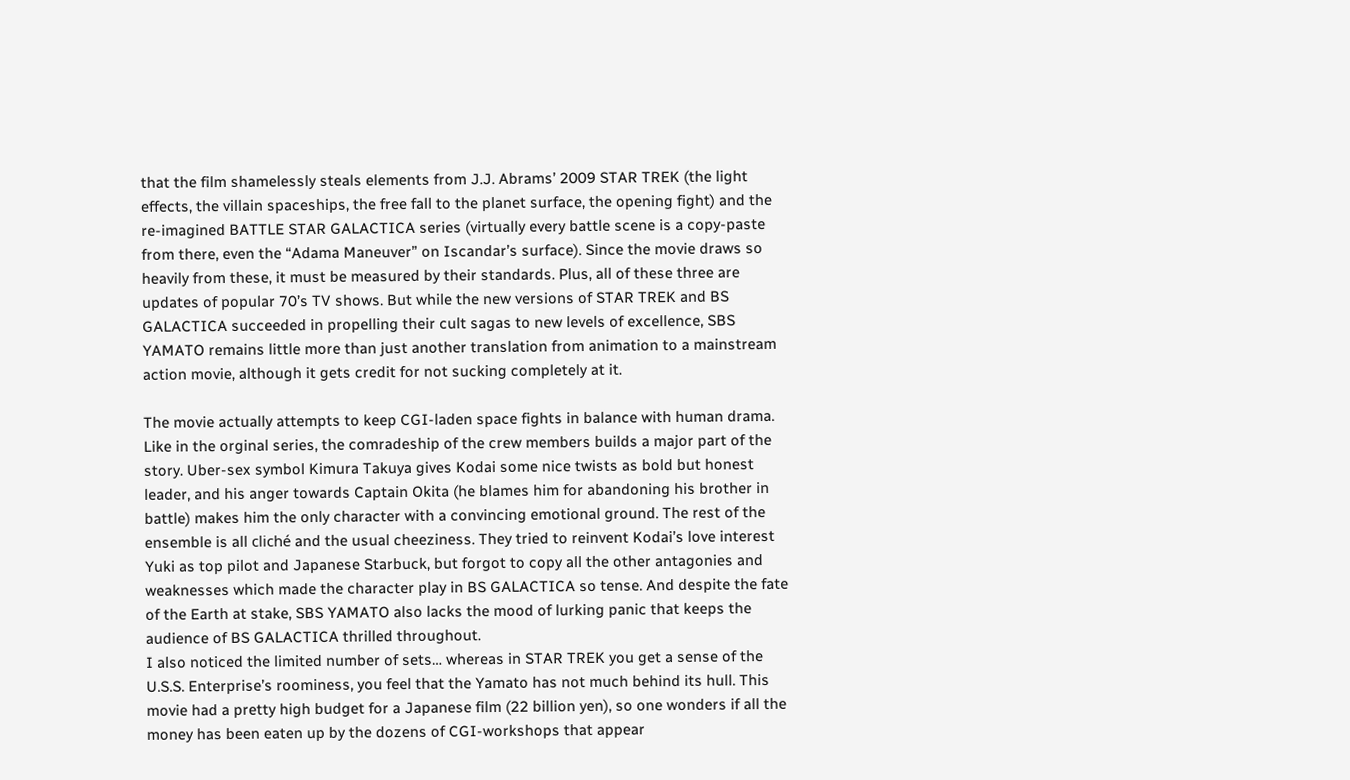that the film shamelessly steals elements from J.J. Abrams’ 2009 STAR TREK (the light effects, the villain spaceships, the free fall to the planet surface, the opening fight) and the re-imagined BATTLE STAR GALACTICA series (virtually every battle scene is a copy-paste from there, even the “Adama Maneuver” on Iscandar’s surface). Since the movie draws so heavily from these, it must be measured by their standards. Plus, all of these three are updates of popular 70’s TV shows. But while the new versions of STAR TREK and BS GALACTICA succeeded in propelling their cult sagas to new levels of excellence, SBS YAMATO remains little more than just another translation from animation to a mainstream action movie, although it gets credit for not sucking completely at it.

The movie actually attempts to keep CGI-laden space fights in balance with human drama. Like in the orginal series, the comradeship of the crew members builds a major part of the story. Uber-sex symbol Kimura Takuya gives Kodai some nice twists as bold but honest leader, and his anger towards Captain Okita (he blames him for abandoning his brother in battle) makes him the only character with a convincing emotional ground. The rest of the ensemble is all cliché and the usual cheeziness. They tried to reinvent Kodai’s love interest Yuki as top pilot and Japanese Starbuck, but forgot to copy all the other antagonies and weaknesses which made the character play in BS GALACTICA so tense. And despite the fate of the Earth at stake, SBS YAMATO also lacks the mood of lurking panic that keeps the audience of BS GALACTICA thrilled throughout.
I also noticed the limited number of sets… whereas in STAR TREK you get a sense of the U.S.S. Enterprise’s roominess, you feel that the Yamato has not much behind its hull. This movie had a pretty high budget for a Japanese film (22 billion yen), so one wonders if all the money has been eaten up by the dozens of CGI-workshops that appear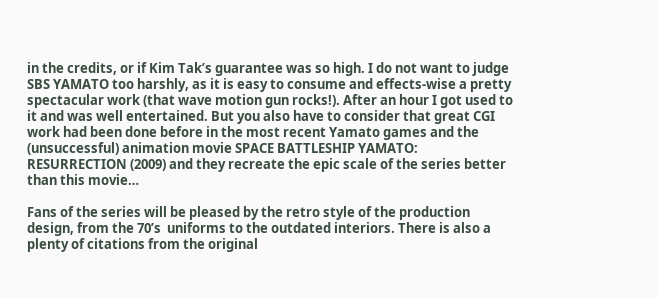in the credits, or if Kim Tak’s guarantee was so high. I do not want to judge SBS YAMATO too harshly, as it is easy to consume and effects-wise a pretty spectacular work (that wave motion gun rocks!). After an hour I got used to it and was well entertained. But you also have to consider that great CGI work had been done before in the most recent Yamato games and the (unsuccessful) animation movie SPACE BATTLESHIP YAMATO: RESURRECTION (2009) and they recreate the epic scale of the series better than this movie…

Fans of the series will be pleased by the retro style of the production design, from the 70’s  uniforms to the outdated interiors. There is also a plenty of citations from the original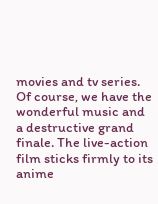movies and tv series. Of course, we have the wonderful music and a destructive grand finale. The live-action film sticks firmly to its anime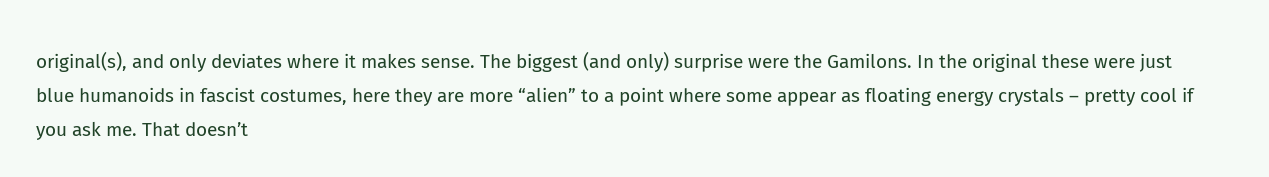original(s), and only deviates where it makes sense. The biggest (and only) surprise were the Gamilons. In the original these were just blue humanoids in fascist costumes, here they are more “alien” to a point where some appear as floating energy crystals – pretty cool if you ask me. That doesn’t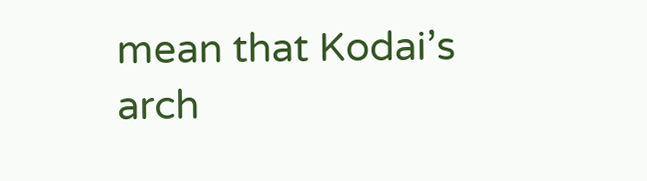mean that Kodai’s arch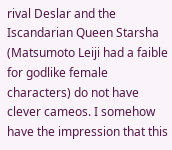rival Deslar and the Iscandarian Queen Starsha (Matsumoto Leiji had a faible for godlike female characters) do not have clever cameos. I somehow have the impression that this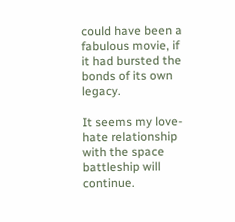could have been a fabulous movie, if it had bursted the bonds of its own legacy.

It seems my love-hate relationship with the space battleship will continue.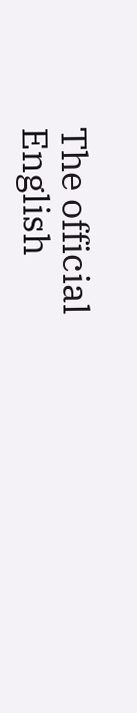The official English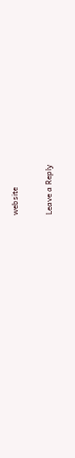website

Leave a Reply